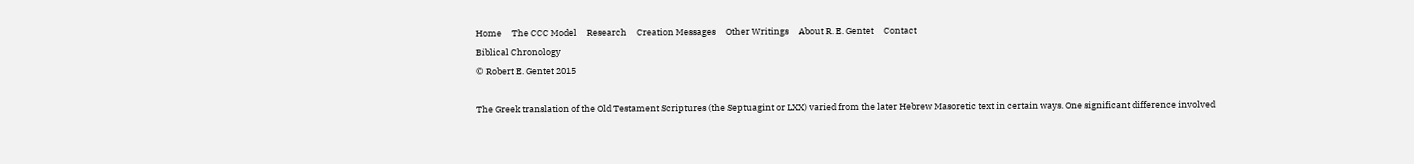Home     The CCC Model     Research     Creation Messages     Other Writings     About R. E. Gentet     Contact
Biblical Chronology
© Robert E. Gentet 2015

The Greek translation of the Old Testament Scriptures (the Septuagint or LXX) varied from the later Hebrew Masoretic text in certain ways. One significant difference involved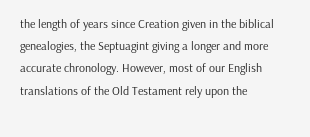the length of years since Creation given in the biblical genealogies, the Septuagint giving a longer and more accurate chronology. However, most of our English translations of the Old Testament rely upon the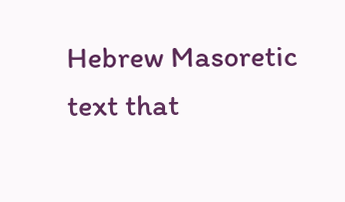Hebrew Masoretic text that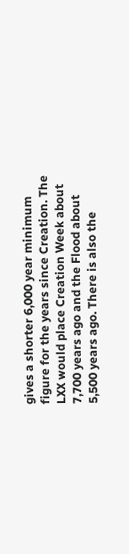gives a shorter 6,000 year minimum figure for the years since Creation. The LXX would place Creation Week about 7,700 years ago and the Flood about 5,500 years ago. There is also the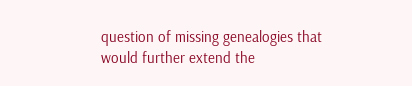question of missing genealogies that would further extend the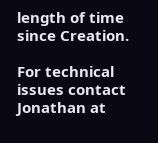length of time since Creation.

For technical issues contact Jonathan at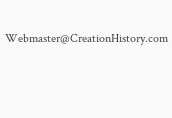Webmaster@CreationHistory.com